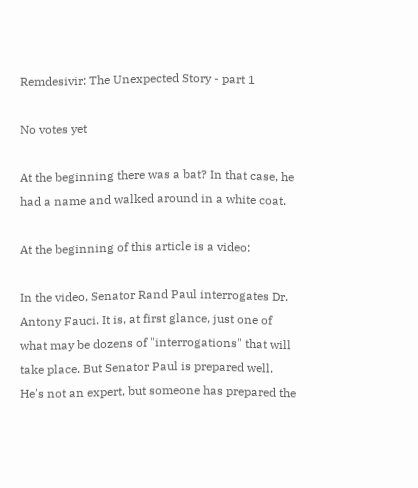Remdesivir: The Unexpected Story - part 1

No votes yet

At the beginning there was a bat? In that case, he had a name and walked around in a white coat.

At the beginning of this article is a video:

In the video, Senator Rand Paul interrogates Dr. Antony Fauci. It is, at first glance, just one of what may be dozens of "interrogations" that will take place. But Senator Paul is prepared well. He's not an expert, but someone has prepared the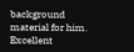background material for him. Excellent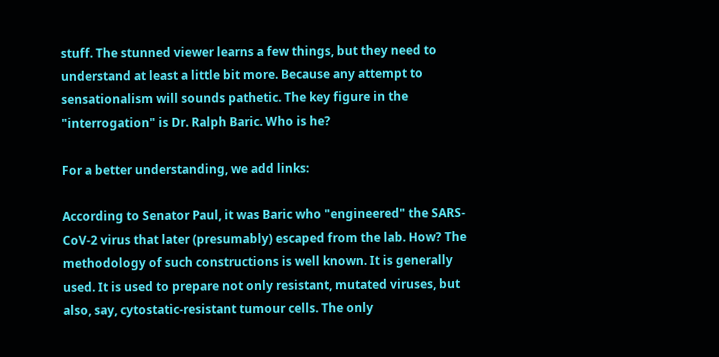stuff. The stunned viewer learns a few things, but they need to understand at least a little bit more. Because any attempt to sensationalism will sounds pathetic. The key figure in the "interrogation" is Dr. Ralph Baric. Who is he?

For a better understanding, we add links:

According to Senator Paul, it was Baric who "engineered" the SARS-CoV-2 virus that later (presumably) escaped from the lab. How? The methodology of such constructions is well known. It is generally used. It is used to prepare not only resistant, mutated viruses, but also, say, cytostatic-resistant tumour cells. The only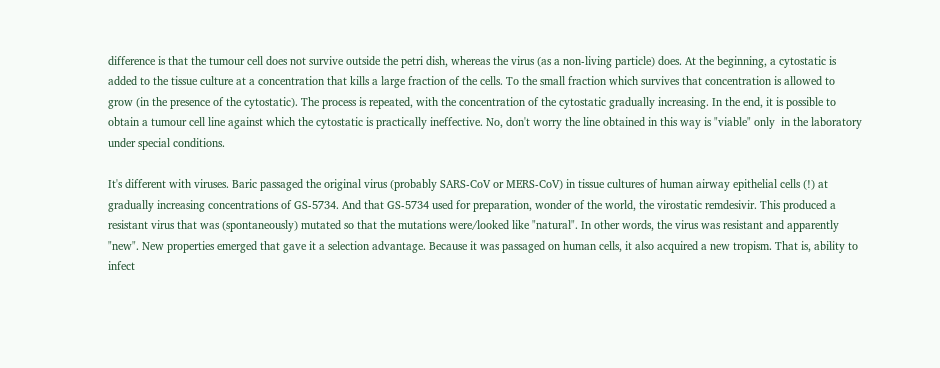difference is that the tumour cell does not survive outside the petri dish, whereas the virus (as a non-living particle) does. At the beginning, a cytostatic is added to the tissue culture at a concentration that kills a large fraction of the cells. To the small fraction which survives that concentration is allowed to grow (in the presence of the cytostatic). The process is repeated, with the concentration of the cytostatic gradually increasing. In the end, it is possible to obtain a tumour cell line against which the cytostatic is practically ineffective. No, don't worry the line obtained in this way is "viable" only  in the laboratory under special conditions.

It's different with viruses. Baric passaged the original virus (probably SARS-CoV or MERS-CoV) in tissue cultures of human airway epithelial cells (!) at gradually increasing concentrations of GS-5734. And that GS-5734 used for preparation, wonder of the world, the virostatic remdesivir. This produced a resistant virus that was (spontaneously) mutated so that the mutations were/looked like "natural". In other words, the virus was resistant and apparently "new". New properties emerged that gave it a selection advantage. Because it was passaged on human cells, it also acquired a new tropism. That is, ability to infect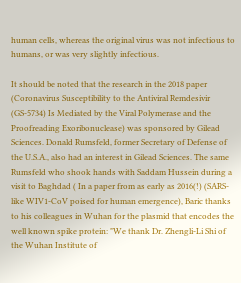human cells, whereas the original virus was not infectious to humans, or was very slightly infectious.

It should be noted that the research in the 2018 paper (Coronavirus Susceptibility to the Antiviral Remdesivir (GS-5734) Is Mediated by the Viral Polymerase and the Proofreading Exoribonuclease) was sponsored by Gilead Sciences. Donald Rumsfeld, former Secretary of Defense of the U.S.A., also had an interest in Gilead Sciences. The same Rumsfeld who shook hands with Saddam Hussein during a visit to Baghdad ( In a paper from as early as 2016(!) (SARS-like WIV1-CoV poised for human emergence), Baric thanks to his colleagues in Wuhan for the plasmid that encodes the well known spike protein: "We thank Dr. Zhengli-Li Shi of the Wuhan Institute of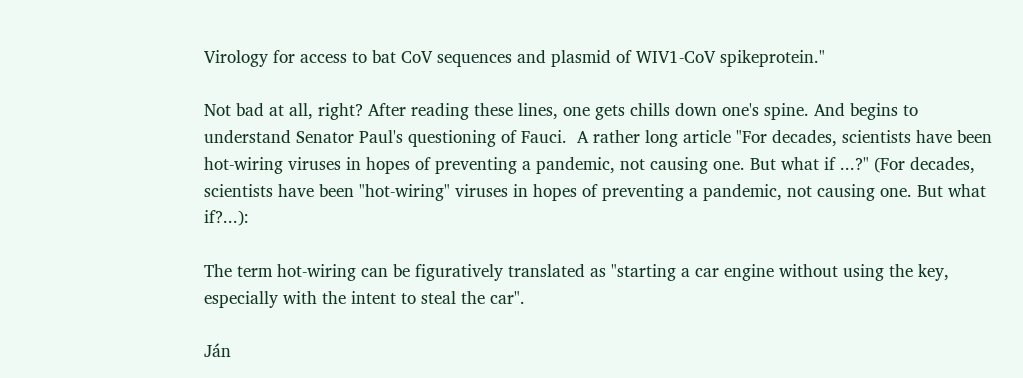Virology for access to bat CoV sequences and plasmid of WIV1-CoV spikeprotein."

Not bad at all, right? After reading these lines, one gets chills down one's spine. And begins to understand Senator Paul's questioning of Fauci.  A rather long article "For decades, scientists have been hot-wiring viruses in hopes of preventing a pandemic, not causing one. But what if ...?" (For decades, scientists have been "hot-wiring" viruses in hopes of preventing a pandemic, not causing one. But what if?...):

The term hot-wiring can be figuratively translated as "starting a car engine without using the key, especially with the intent to steal the car".

Ján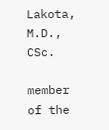Lakota, M.D., CSc.

member of the